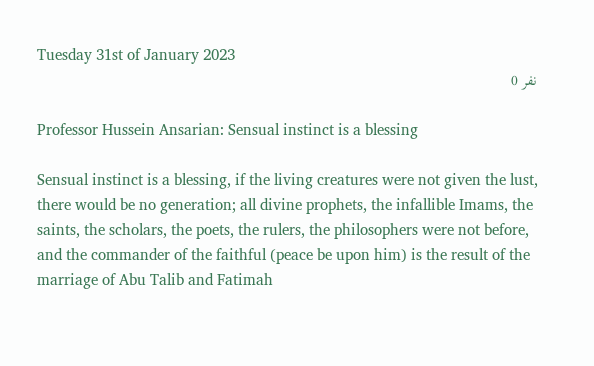Tuesday 31st of January 2023
نفر 0

Professor Hussein Ansarian: Sensual instinct is a blessing

Sensual instinct is a blessing, if the living creatures were not given the lust, there would be no generation; all divine prophets, the infallible Imams, the saints, the scholars, the poets, the rulers, the philosophers were not before, and the commander of the faithful (peace be upon him) is the result of the marriage of Abu Talib and Fatimah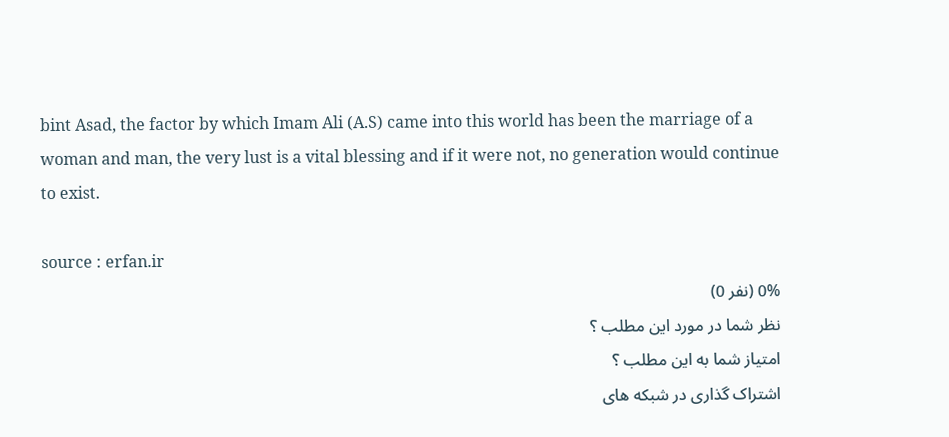bint Asad, the factor by which Imam Ali (A.S) came into this world has been the marriage of a woman and man, the very lust is a vital blessing and if it were not, no generation would continue to exist.

source : erfan.ir
0% (نفر 0)
نظر شما در مورد این مطلب ؟
امتیاز شما به این مطلب ؟
اشتراک گذاری در شبکه های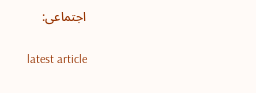اجتماعی:

latest article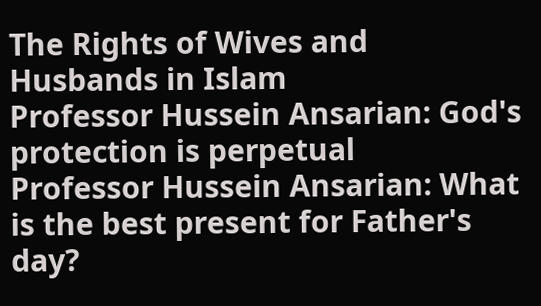The Rights of Wives and Husbands in Islam
Professor Hussein Ansarian: God's protection is perpetual
Professor Hussein Ansarian: What is the best present for Father's day?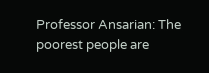Professor Ansarian: The poorest people are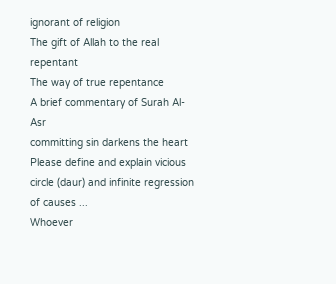ignorant of religion
The gift of Allah to the real repentant
The way of true repentance
A brief commentary of Surah Al-Asr
committing sin darkens the heart
Please define and explain vicious circle (daur) and infinite regression of causes ...
Whoever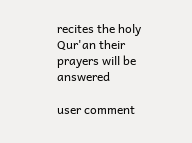recites the holy Qur'an their prayers will be answered

user comment